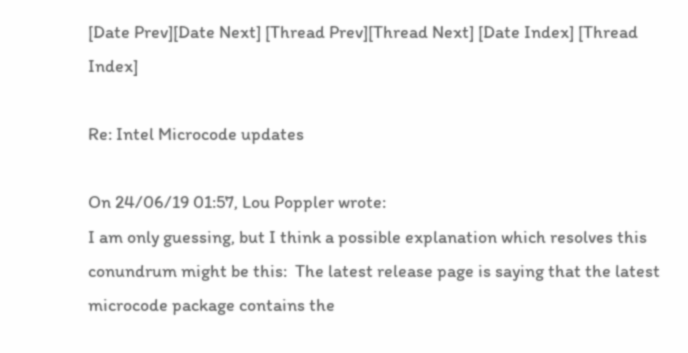[Date Prev][Date Next] [Thread Prev][Thread Next] [Date Index] [Thread Index]

Re: Intel Microcode updates

On 24/06/19 01:57, Lou Poppler wrote:
I am only guessing, but I think a possible explanation which resolves this
conundrum might be this:  The latest release page is saying that the latest
microcode package contains the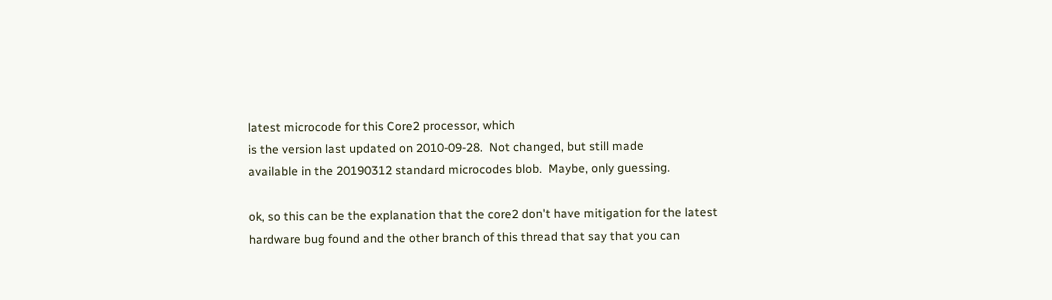latest microcode for this Core2 processor, which
is the version last updated on 2010-09-28.  Not changed, but still made
available in the 20190312 standard microcodes blob.  Maybe, only guessing.

ok, so this can be the explanation that the core2 don't have mitigation for the latest hardware bug found and the other branch of this thread that say that you can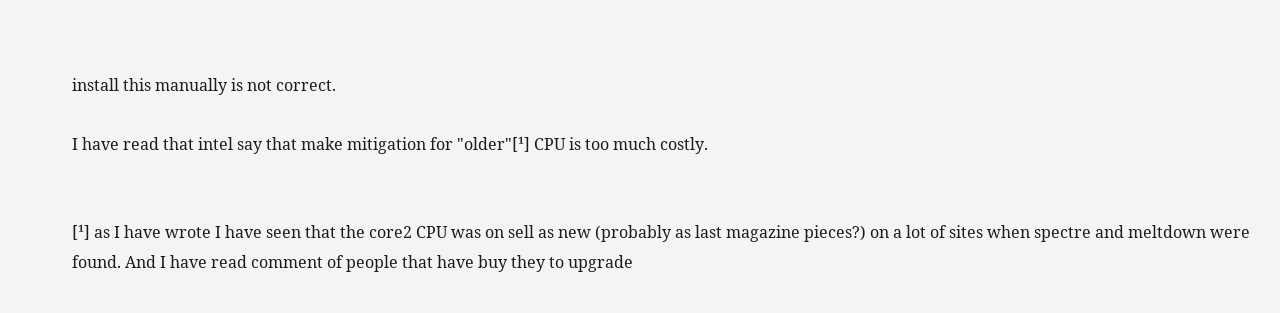install this manually is not correct.

I have read that intel say that make mitigation for "older"[¹] CPU is too much costly.


[¹] as I have wrote I have seen that the core2 CPU was on sell as new (probably as last magazine pieces?) on a lot of sites when spectre and meltdown were found. And I have read comment of people that have buy they to upgrade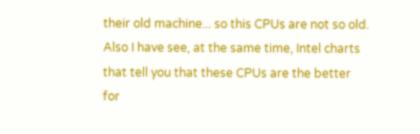their old machine... so this CPUs are not so old. Also I have see, at the same time, Intel charts that tell you that these CPUs are the better for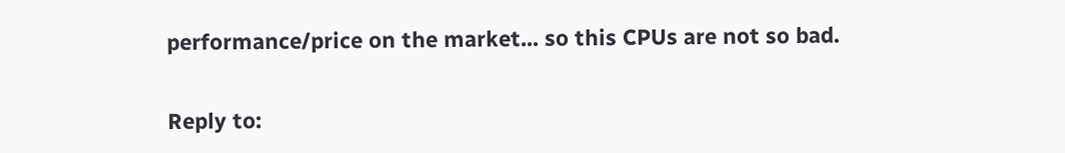performance/price on the market... so this CPUs are not so bad.

Reply to: